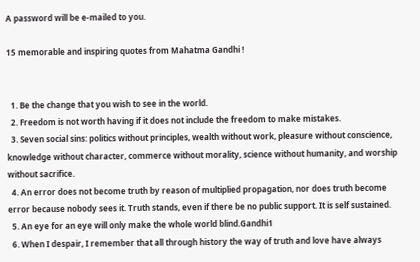A password will be e-mailed to you.

15 memorable and inspiring quotes from Mahatma Gandhi !


  1. Be the change that you wish to see in the world.
  2. Freedom is not worth having if it does not include the freedom to make mistakes.
  3. Seven social sins: politics without principles, wealth without work, pleasure without conscience, knowledge without character, commerce without morality, science without humanity, and worship without sacrifice.
  4. An error does not become truth by reason of multiplied propagation, nor does truth become error because nobody sees it. Truth stands, even if there be no public support. It is self sustained.
  5. An eye for an eye will only make the whole world blind.Gandhi1
  6. When I despair, I remember that all through history the way of truth and love have always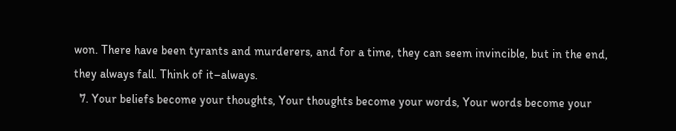won. There have been tyrants and murderers, and for a time, they can seem invincible, but in the end, they always fall. Think of it–always.
  7. Your beliefs become your thoughts, Your thoughts become your words, Your words become your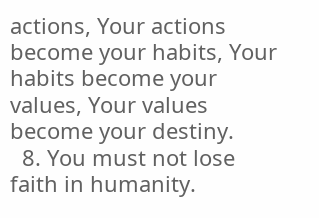actions, Your actions become your habits, Your habits become your values, Your values become your destiny.
  8. You must not lose faith in humanity.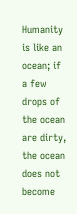Humanity is like an ocean; if a few drops of the ocean are dirty, the ocean does not become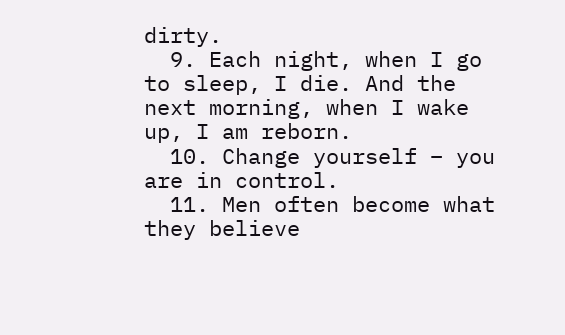dirty.
  9. Each night, when I go to sleep, I die. And the next morning, when I wake up, I am reborn.
  10. Change yourself – you are in control.
  11. Men often become what they believe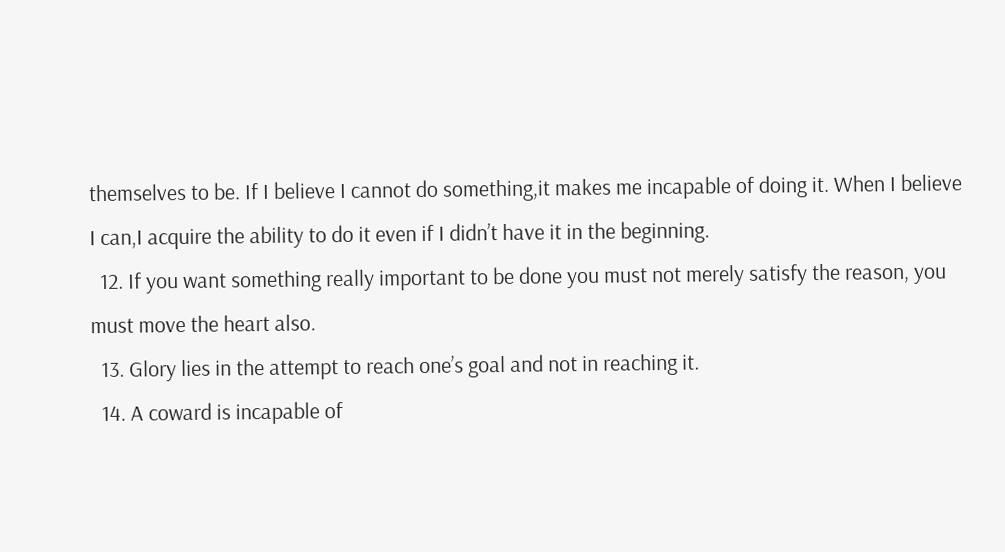themselves to be. If I believe I cannot do something,it makes me incapable of doing it. When I believe I can,I acquire the ability to do it even if I didn’t have it in the beginning.
  12. If you want something really important to be done you must not merely satisfy the reason, you must move the heart also.
  13. Glory lies in the attempt to reach one’s goal and not in reaching it.
  14. A coward is incapable of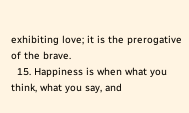exhibiting love; it is the prerogative of the brave.
  15. Happiness is when what you think, what you say, and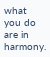what you do are in harmony.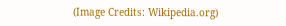(Image Credits: Wikipedia.org)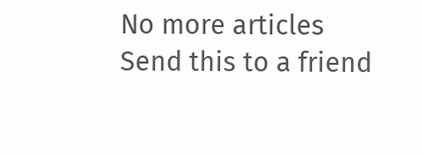No more articles
Send this to a friend